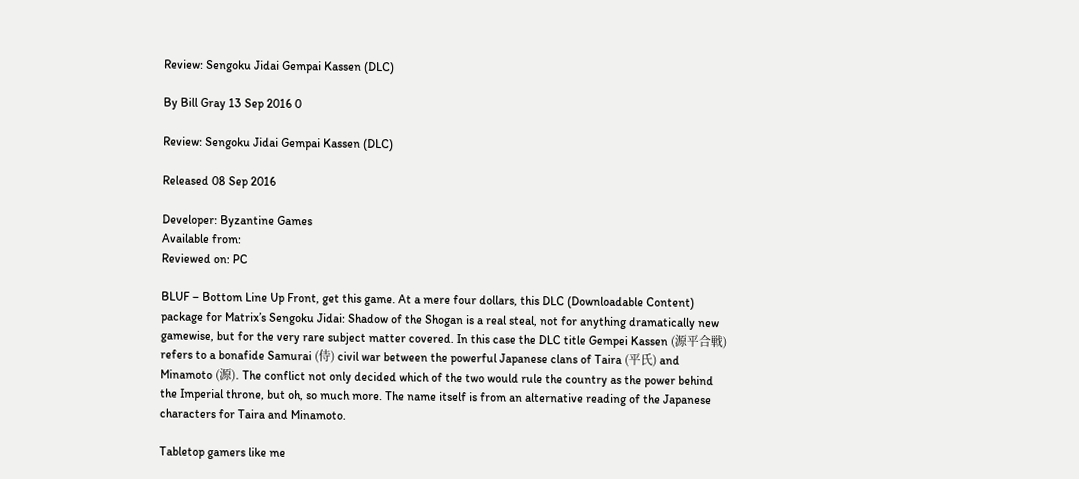Review: Sengoku Jidai Gempai Kassen (DLC)

By Bill Gray 13 Sep 2016 0

Review: Sengoku Jidai Gempai Kassen (DLC)

Released 08 Sep 2016

Developer: Byzantine Games
Available from:
Reviewed on: PC

BLUF – Bottom Line Up Front, get this game. At a mere four dollars, this DLC (Downloadable Content) package for Matrix’s Sengoku Jidai: Shadow of the Shogan is a real steal, not for anything dramatically new gamewise, but for the very rare subject matter covered. In this case the DLC title Gempei Kassen (源平合戦) refers to a bonafide Samurai (侍) civil war between the powerful Japanese clans of Taira (平氏) and Minamoto (源). The conflict not only decided which of the two would rule the country as the power behind the Imperial throne, but oh, so much more. The name itself is from an alternative reading of the Japanese characters for Taira and Minamoto.

Tabletop gamers like me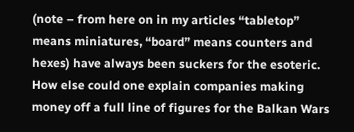(note – from here on in my articles “tabletop” means miniatures, “board” means counters and hexes) have always been suckers for the esoteric. How else could one explain companies making money off a full line of figures for the Balkan Wars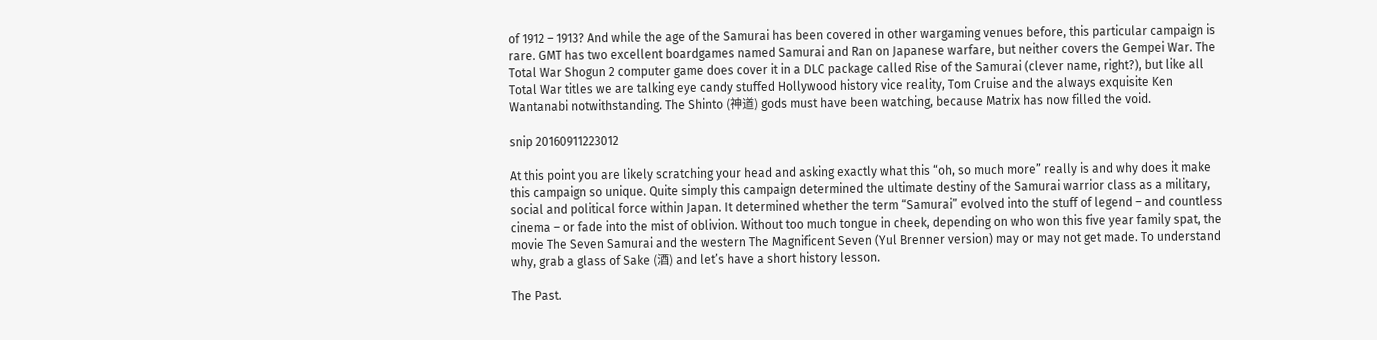of 1912 – 1913? And while the age of the Samurai has been covered in other wargaming venues before, this particular campaign is rare. GMT has two excellent boardgames named Samurai and Ran on Japanese warfare, but neither covers the Gempei War. The Total War Shogun 2 computer game does cover it in a DLC package called Rise of the Samurai (clever name, right?), but like all Total War titles we are talking eye candy stuffed Hollywood history vice reality, Tom Cruise and the always exquisite Ken Wantanabi notwithstanding. The Shinto (神道) gods must have been watching, because Matrix has now filled the void.

snip 20160911223012

At this point you are likely scratching your head and asking exactly what this “oh, so much more” really is and why does it make this campaign so unique. Quite simply this campaign determined the ultimate destiny of the Samurai warrior class as a military, social and political force within Japan. It determined whether the term “Samurai” evolved into the stuff of legend – and countless cinema – or fade into the mist of oblivion. Without too much tongue in cheek, depending on who won this five year family spat, the movie The Seven Samurai and the western The Magnificent Seven (Yul Brenner version) may or may not get made. To understand why, grab a glass of Sake (酒) and let’s have a short history lesson.

The Past.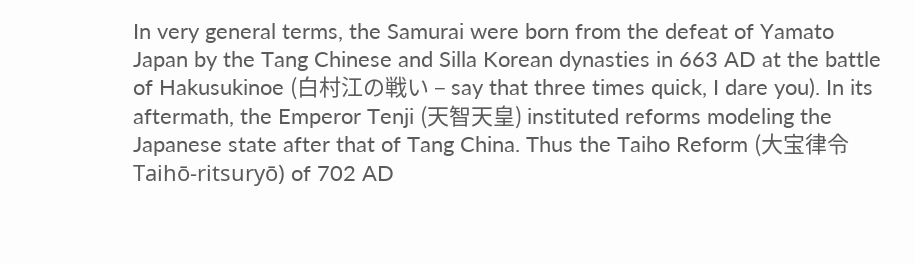In very general terms, the Samurai were born from the defeat of Yamato Japan by the Tang Chinese and Silla Korean dynasties in 663 AD at the battle of Hakusukinoe (白村江の戦い – say that three times quick, I dare you). In its aftermath, the Emperor Tenji (天智天皇) instituted reforms modeling the Japanese state after that of Tang China. Thus the Taiho Reform (大宝律令 Taihō-ritsuryō) of 702 AD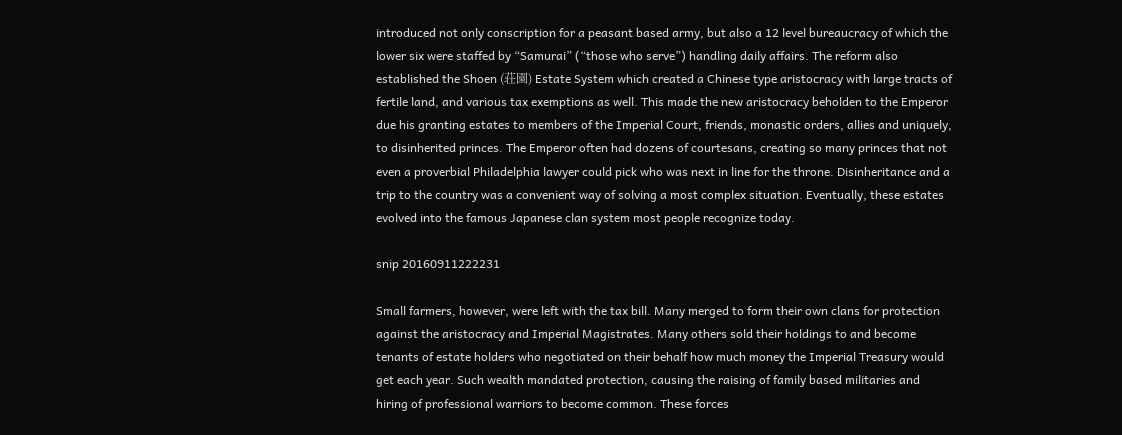introduced not only conscription for a peasant based army, but also a 12 level bureaucracy of which the lower six were staffed by “Samurai” (“those who serve”) handling daily affairs. The reform also established the Shoen (荘園) Estate System which created a Chinese type aristocracy with large tracts of fertile land, and various tax exemptions as well. This made the new aristocracy beholden to the Emperor due his granting estates to members of the Imperial Court, friends, monastic orders, allies and uniquely, to disinherited princes. The Emperor often had dozens of courtesans, creating so many princes that not even a proverbial Philadelphia lawyer could pick who was next in line for the throne. Disinheritance and a trip to the country was a convenient way of solving a most complex situation. Eventually, these estates evolved into the famous Japanese clan system most people recognize today.

snip 20160911222231

Small farmers, however, were left with the tax bill. Many merged to form their own clans for protection against the aristocracy and Imperial Magistrates. Many others sold their holdings to and become tenants of estate holders who negotiated on their behalf how much money the Imperial Treasury would get each year. Such wealth mandated protection, causing the raising of family based militaries and hiring of professional warriors to become common. These forces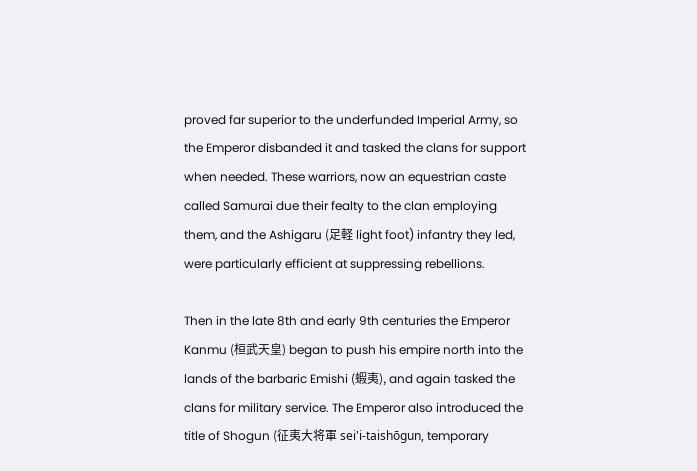proved far superior to the underfunded Imperial Army, so the Emperor disbanded it and tasked the clans for support when needed. These warriors, now an equestrian caste called Samurai due their fealty to the clan employing them, and the Ashigaru (足軽 light foot) infantry they led, were particularly efficient at suppressing rebellions.

Then in the late 8th and early 9th centuries the Emperor Kanmu (桓武天皇) began to push his empire north into the lands of the barbaric Emishi (蝦夷), and again tasked the clans for military service. The Emperor also introduced the title of Shogun (征夷大将軍 sei'i-taishōgun, temporary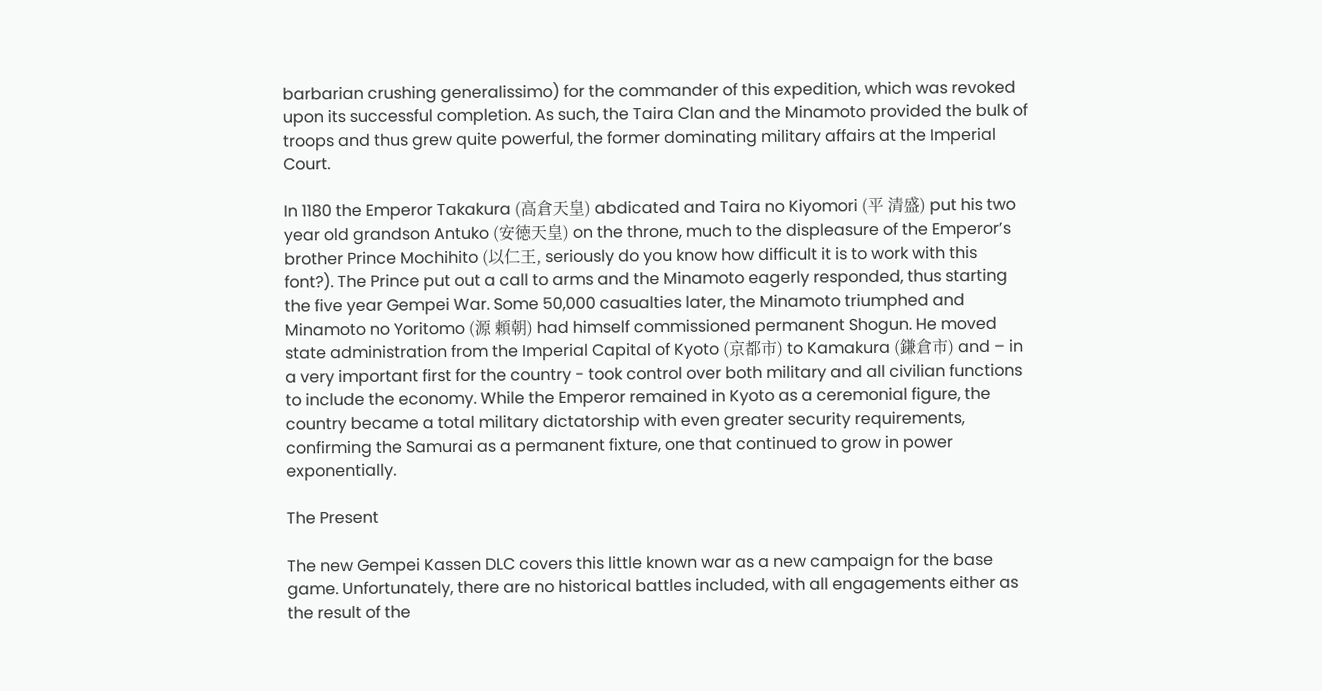barbarian crushing generalissimo) for the commander of this expedition, which was revoked upon its successful completion. As such, the Taira Clan and the Minamoto provided the bulk of troops and thus grew quite powerful, the former dominating military affairs at the Imperial Court.

In 1180 the Emperor Takakura (高倉天皇) abdicated and Taira no Kiyomori (平 清盛) put his two year old grandson Antuko (安徳天皇) on the throne, much to the displeasure of the Emperor’s brother Prince Mochihito (以仁王, seriously do you know how difficult it is to work with this font?). The Prince put out a call to arms and the Minamoto eagerly responded, thus starting the five year Gempei War. Some 50,000 casualties later, the Minamoto triumphed and Minamoto no Yoritomo (源 頼朝) had himself commissioned permanent Shogun. He moved state administration from the Imperial Capital of Kyoto (京都市) to Kamakura (鎌倉市) and – in a very important first for the country - took control over both military and all civilian functions to include the economy. While the Emperor remained in Kyoto as a ceremonial figure, the country became a total military dictatorship with even greater security requirements, confirming the Samurai as a permanent fixture, one that continued to grow in power exponentially.

The Present

The new Gempei Kassen DLC covers this little known war as a new campaign for the base game. Unfortunately, there are no historical battles included, with all engagements either as the result of the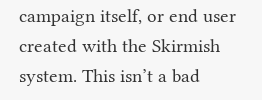campaign itself, or end user created with the Skirmish system. This isn’t a bad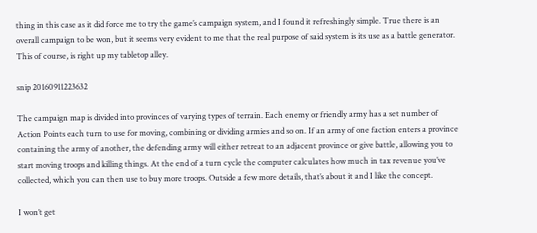thing in this case as it did force me to try the game’s campaign system, and I found it refreshingly simple. True there is an overall campaign to be won, but it seems very evident to me that the real purpose of said system is its use as a battle generator. This of course, is right up my tabletop alley.

snip 20160911223632

The campaign map is divided into provinces of varying types of terrain. Each enemy or friendly army has a set number of Action Points each turn to use for moving, combining or dividing armies and so on. If an army of one faction enters a province containing the army of another, the defending army will either retreat to an adjacent province or give battle, allowing you to start moving troops and killing things. At the end of a turn cycle the computer calculates how much in tax revenue you’ve collected, which you can then use to buy more troops. Outside a few more details, that’s about it and I like the concept.

I won’t get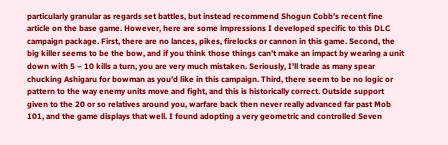particularly granular as regards set battles, but instead recommend Shogun Cobb’s recent fine article on the base game. However, here are some impressions I developed specific to this DLC campaign package. First, there are no lances, pikes, firelocks or cannon in this game. Second, the big killer seems to be the bow, and if you think those things can’t make an impact by wearing a unit down with 5 – 10 kills a turn, you are very much mistaken. Seriously, I’ll trade as many spear chucking Ashigaru for bowman as you’d like in this campaign. Third, there seem to be no logic or pattern to the way enemy units move and fight, and this is historically correct. Outside support given to the 20 or so relatives around you, warfare back then never really advanced far past Mob 101, and the game displays that well. I found adopting a very geometric and controlled Seven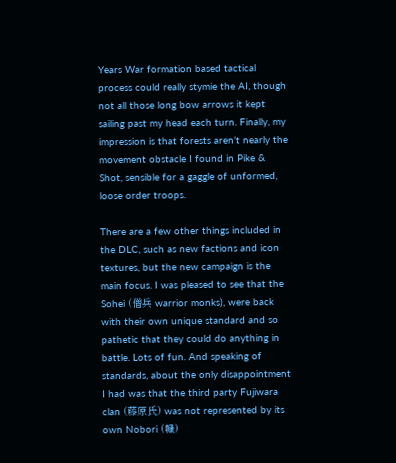Years War formation based tactical process could really stymie the AI, though not all those long bow arrows it kept sailing past my head each turn. Finally, my impression is that forests aren’t nearly the movement obstacle I found in Pike & Shot, sensible for a gaggle of unformed, loose order troops.

There are a few other things included in the DLC, such as new factions and icon textures, but the new campaign is the main focus. I was pleased to see that the Sohei (僧兵 warrior monks), were back with their own unique standard and so pathetic that they could do anything in battle. Lots of fun. And speaking of standards, about the only disappointment I had was that the third party Fujiwara clan (藤原氏) was not represented by its own Nobori (幟)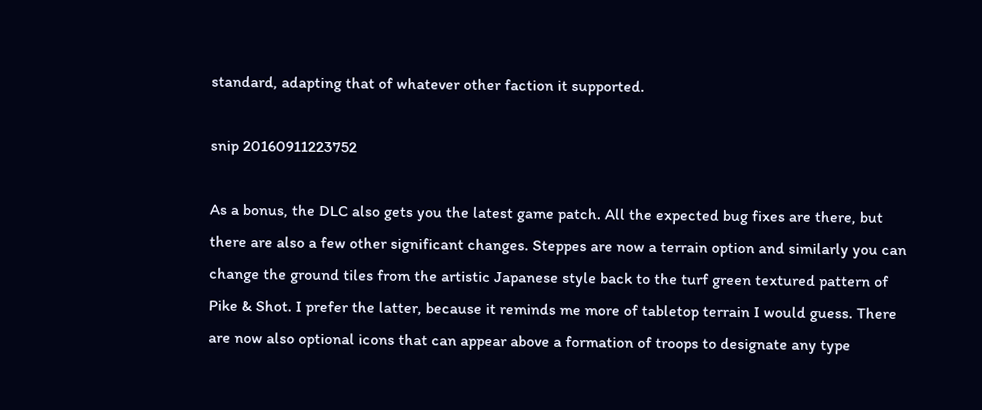standard, adapting that of whatever other faction it supported.

snip 20160911223752

As a bonus, the DLC also gets you the latest game patch. All the expected bug fixes are there, but there are also a few other significant changes. Steppes are now a terrain option and similarly you can change the ground tiles from the artistic Japanese style back to the turf green textured pattern of Pike & Shot. I prefer the latter, because it reminds me more of tabletop terrain I would guess. There are now also optional icons that can appear above a formation of troops to designate any type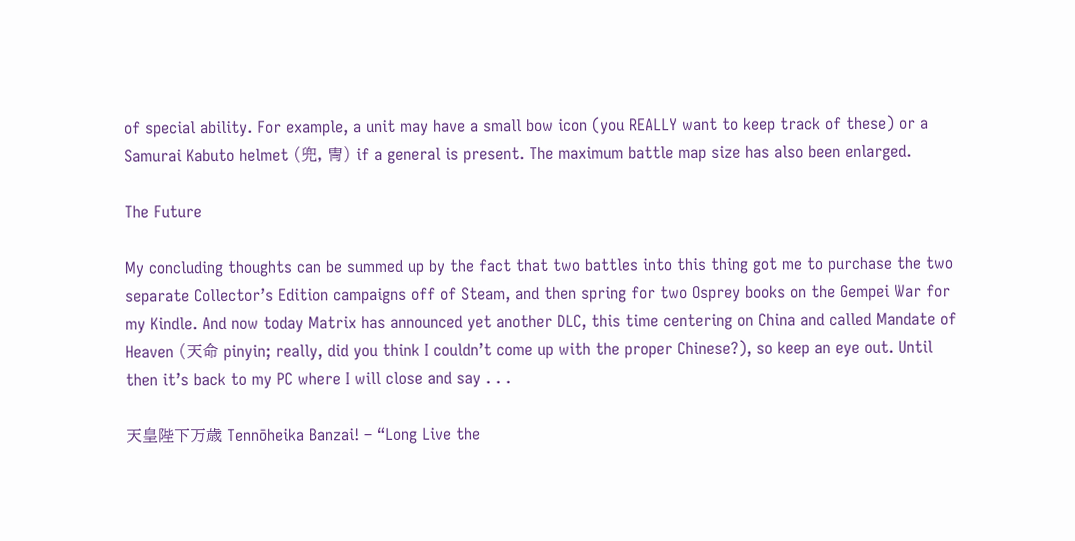of special ability. For example, a unit may have a small bow icon (you REALLY want to keep track of these) or a Samurai Kabuto helmet (兜, 冑) if a general is present. The maximum battle map size has also been enlarged.

The Future

My concluding thoughts can be summed up by the fact that two battles into this thing got me to purchase the two separate Collector’s Edition campaigns off of Steam, and then spring for two Osprey books on the Gempei War for my Kindle. And now today Matrix has announced yet another DLC, this time centering on China and called Mandate of Heaven (天命 pinyin; really, did you think I couldn’t come up with the proper Chinese?), so keep an eye out. Until then it’s back to my PC where I will close and say . . .

天皇陛下万歳 Tennōheika Banzai! – “Long Live the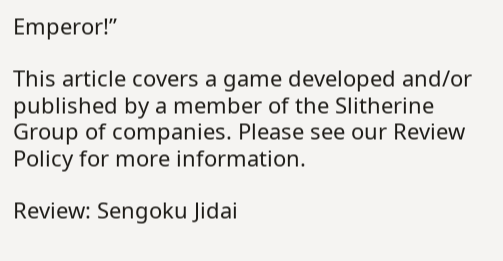Emperor!”

This article covers a game developed and/or published by a member of the Slitherine Group of companies. Please see our Review Policy for more information.

Review: Sengoku Jidai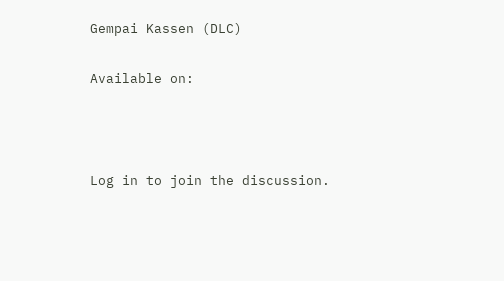Gempai Kassen (DLC)

Available on:



Log in to join the discussion.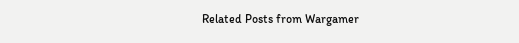Related Posts from Wargamer